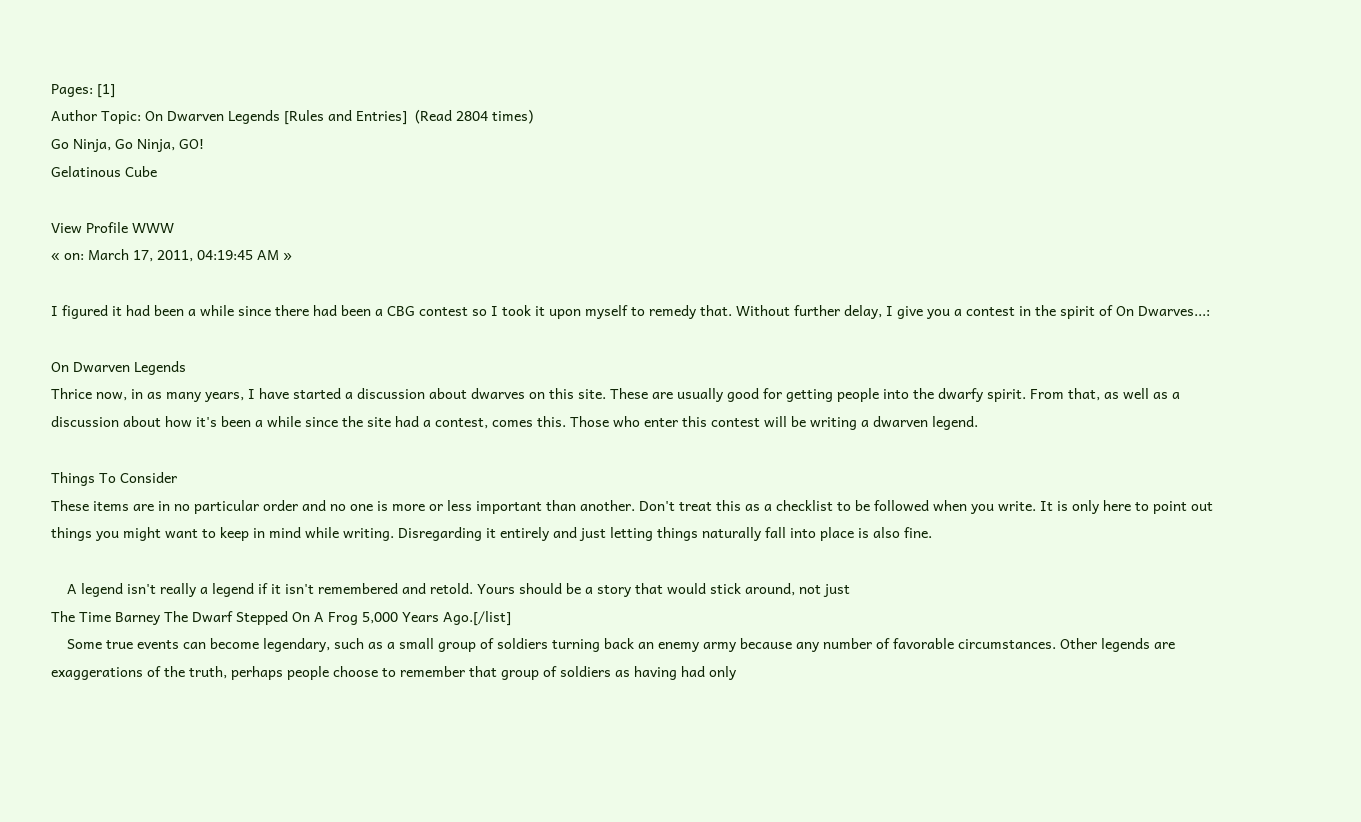Pages: [1]
Author Topic: On Dwarven Legends [Rules and Entries]  (Read 2804 times)
Go Ninja, Go Ninja, GO!
Gelatinous Cube

View Profile WWW
« on: March 17, 2011, 04:19:45 AM »

I figured it had been a while since there had been a CBG contest so I took it upon myself to remedy that. Without further delay, I give you a contest in the spirit of On Dwarves...:

On Dwarven Legends
Thrice now, in as many years, I have started a discussion about dwarves on this site. These are usually good for getting people into the dwarfy spirit. From that, as well as a discussion about how it's been a while since the site had a contest, comes this. Those who enter this contest will be writing a dwarven legend.

Things To Consider
These items are in no particular order and no one is more or less important than another. Don't treat this as a checklist to be followed when you write. It is only here to point out things you might want to keep in mind while writing. Disregarding it entirely and just letting things naturally fall into place is also fine.

    A legend isn't really a legend if it isn't remembered and retold. Yours should be a story that would stick around, not just
The Time Barney The Dwarf Stepped On A Frog 5,000 Years Ago.[/list]
    Some true events can become legendary, such as a small group of soldiers turning back an enemy army because any number of favorable circumstances. Other legends are exaggerations of the truth, perhaps people choose to remember that group of soldiers as having had only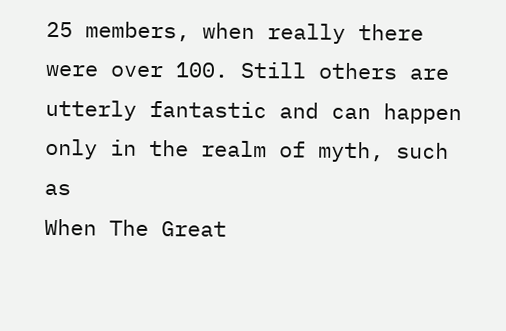25 members, when really there were over 100. Still others are utterly fantastic and can happen only in the realm of myth, such as
When The Great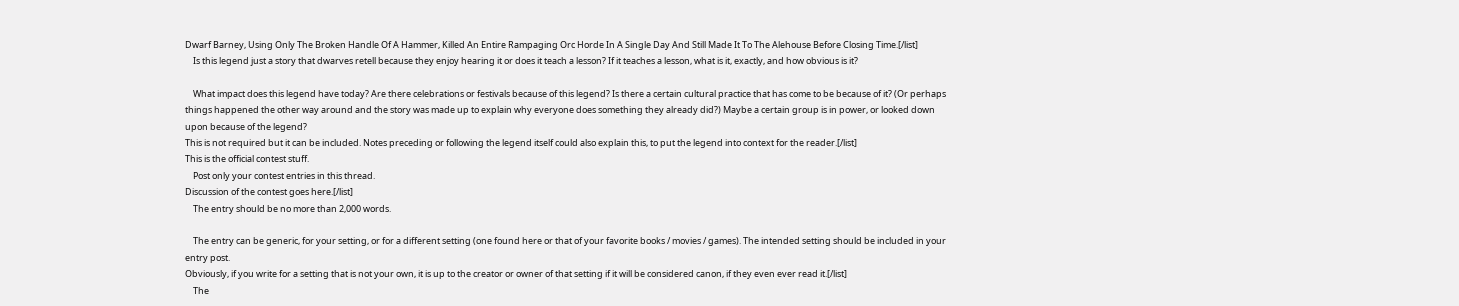Dwarf Barney, Using Only The Broken Handle Of A Hammer, Killed An Entire Rampaging Orc Horde In A Single Day And Still Made It To The Alehouse Before Closing Time.[/list]
    Is this legend just a story that dwarves retell because they enjoy hearing it or does it teach a lesson? If it teaches a lesson, what is it, exactly, and how obvious is it?

    What impact does this legend have today? Are there celebrations or festivals because of this legend? Is there a certain cultural practice that has come to be because of it? (Or perhaps things happened the other way around and the story was made up to explain why everyone does something they already did?) Maybe a certain group is in power, or looked down upon because of the legend?
This is not required but it can be included. Notes preceding or following the legend itself could also explain this, to put the legend into context for the reader.[/list]
This is the official contest stuff.
    Post only your contest entries in this thread.
Discussion of the contest goes here.[/list]
    The entry should be no more than 2,000 words.

    The entry can be generic, for your setting, or for a different setting (one found here or that of your favorite books / movies / games). The intended setting should be included in your entry post.
Obviously, if you write for a setting that is not your own, it is up to the creator or owner of that setting if it will be considered canon, if they even ever read it.[/list]
    The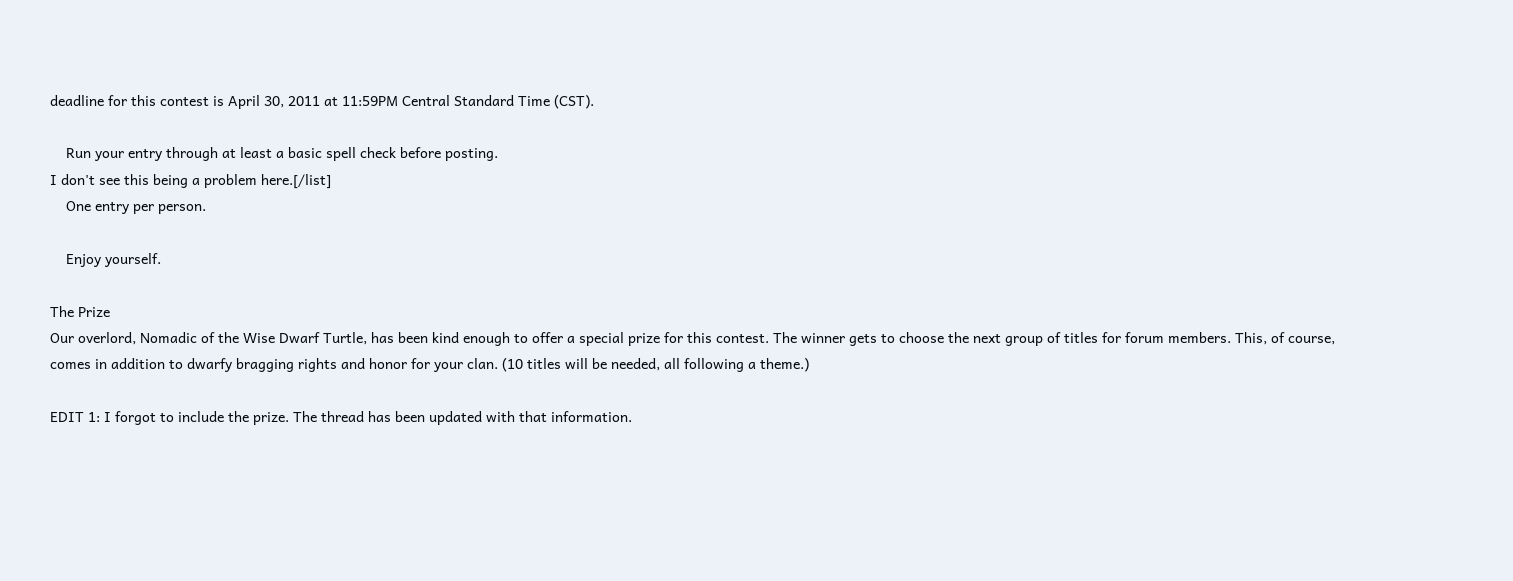deadline for this contest is April 30, 2011 at 11:59PM Central Standard Time (CST).

    Run your entry through at least a basic spell check before posting.
I don't see this being a problem here.[/list]
    One entry per person.

    Enjoy yourself.

The Prize
Our overlord, Nomadic of the Wise Dwarf Turtle, has been kind enough to offer a special prize for this contest. The winner gets to choose the next group of titles for forum members. This, of course, comes in addition to dwarfy bragging rights and honor for your clan. (10 titles will be needed, all following a theme.)

EDIT 1: I forgot to include the prize. The thread has been updated with that information.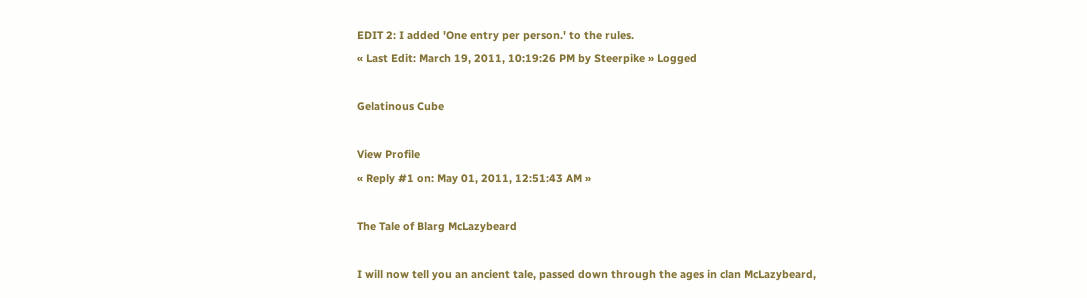EDIT 2: I added 'One entry per person.' to the rules.
« Last Edit: March 19, 2011, 10:19:26 PM by Steerpike » Logged

Gelatinous Cube

View Profile
« Reply #1 on: May 01, 2011, 12:51:43 AM »

The Tale of Blarg McLazybeard

I will now tell you an ancient tale, passed down through the ages in clan McLazybeard,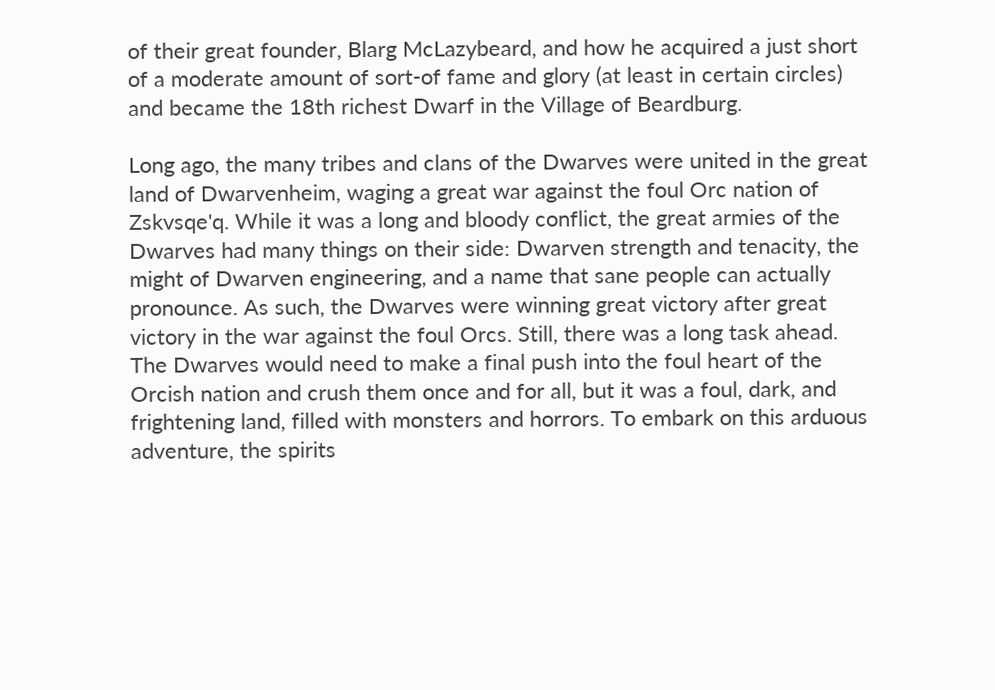of their great founder, Blarg McLazybeard, and how he acquired a just short of a moderate amount of sort-of fame and glory (at least in certain circles) and became the 18th richest Dwarf in the Village of Beardburg.

Long ago, the many tribes and clans of the Dwarves were united in the great land of Dwarvenheim, waging a great war against the foul Orc nation of Zskvsqe'q. While it was a long and bloody conflict, the great armies of the Dwarves had many things on their side: Dwarven strength and tenacity, the might of Dwarven engineering, and a name that sane people can actually pronounce. As such, the Dwarves were winning great victory after great victory in the war against the foul Orcs. Still, there was a long task ahead. The Dwarves would need to make a final push into the foul heart of the Orcish nation and crush them once and for all, but it was a foul, dark, and frightening land, filled with monsters and horrors. To embark on this arduous adventure, the spirits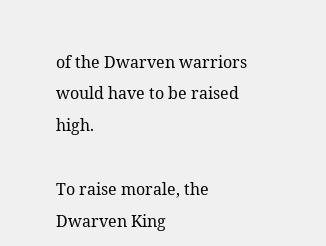of the Dwarven warriors would have to be raised high.

To raise morale, the Dwarven King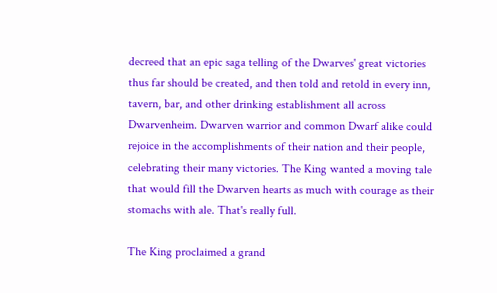decreed that an epic saga telling of the Dwarves' great victories thus far should be created, and then told and retold in every inn, tavern, bar, and other drinking establishment all across Dwarvenheim. Dwarven warrior and common Dwarf alike could rejoice in the accomplishments of their nation and their people, celebrating their many victories. The King wanted a moving tale that would fill the Dwarven hearts as much with courage as their stomachs with ale. That's really full.

The King proclaimed a grand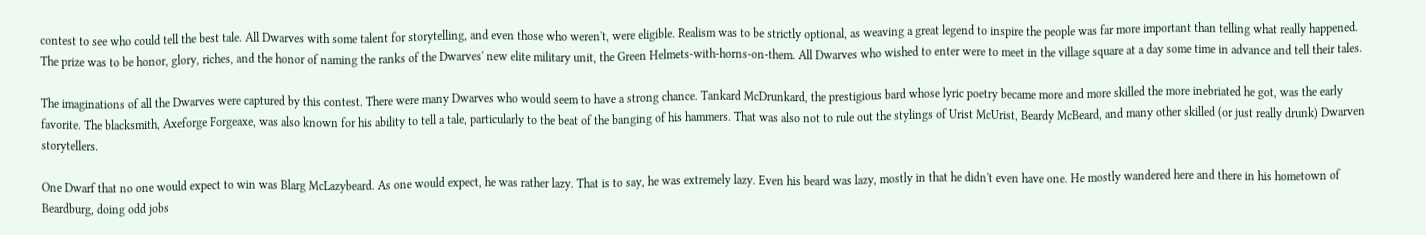contest to see who could tell the best tale. All Dwarves with some talent for storytelling, and even those who weren't, were eligible. Realism was to be strictly optional, as weaving a great legend to inspire the people was far more important than telling what really happened. The prize was to be honor, glory, riches, and the honor of naming the ranks of the Dwarves' new elite military unit, the Green Helmets-with-horns-on-them. All Dwarves who wished to enter were to meet in the village square at a day some time in advance and tell their tales.

The imaginations of all the Dwarves were captured by this contest. There were many Dwarves who would seem to have a strong chance. Tankard McDrunkard, the prestigious bard whose lyric poetry became more and more skilled the more inebriated he got, was the early favorite. The blacksmith, Axeforge Forgeaxe, was also known for his ability to tell a tale, particularly to the beat of the banging of his hammers. That was also not to rule out the stylings of Urist McUrist, Beardy McBeard, and many other skilled (or just really drunk) Dwarven storytellers.

One Dwarf that no one would expect to win was Blarg McLazybeard. As one would expect, he was rather lazy. That is to say, he was extremely lazy. Even his beard was lazy, mostly in that he didn't even have one. He mostly wandered here and there in his hometown of Beardburg, doing odd jobs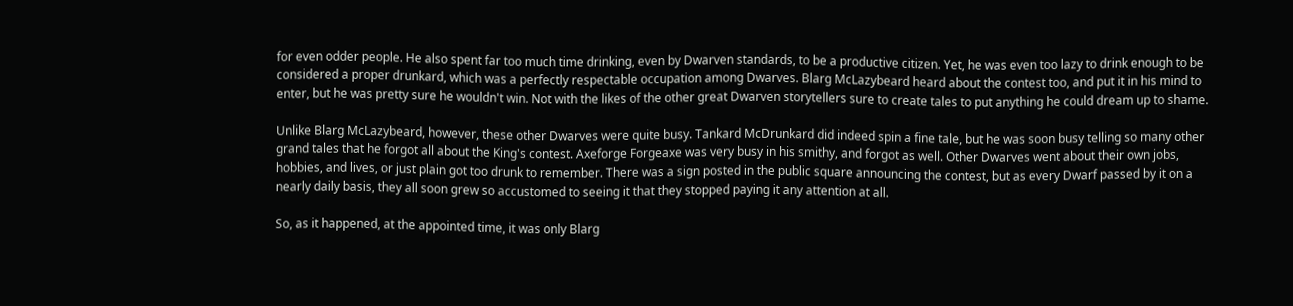for even odder people. He also spent far too much time drinking, even by Dwarven standards, to be a productive citizen. Yet, he was even too lazy to drink enough to be considered a proper drunkard, which was a perfectly respectable occupation among Dwarves. Blarg McLazybeard heard about the contest too, and put it in his mind to enter, but he was pretty sure he wouldn't win. Not with the likes of the other great Dwarven storytellers sure to create tales to put anything he could dream up to shame.

Unlike Blarg McLazybeard, however, these other Dwarves were quite busy. Tankard McDrunkard did indeed spin a fine tale, but he was soon busy telling so many other grand tales that he forgot all about the King's contest. Axeforge Forgeaxe was very busy in his smithy, and forgot as well. Other Dwarves went about their own jobs, hobbies, and lives, or just plain got too drunk to remember. There was a sign posted in the public square announcing the contest, but as every Dwarf passed by it on a nearly daily basis, they all soon grew so accustomed to seeing it that they stopped paying it any attention at all.

So, as it happened, at the appointed time, it was only Blarg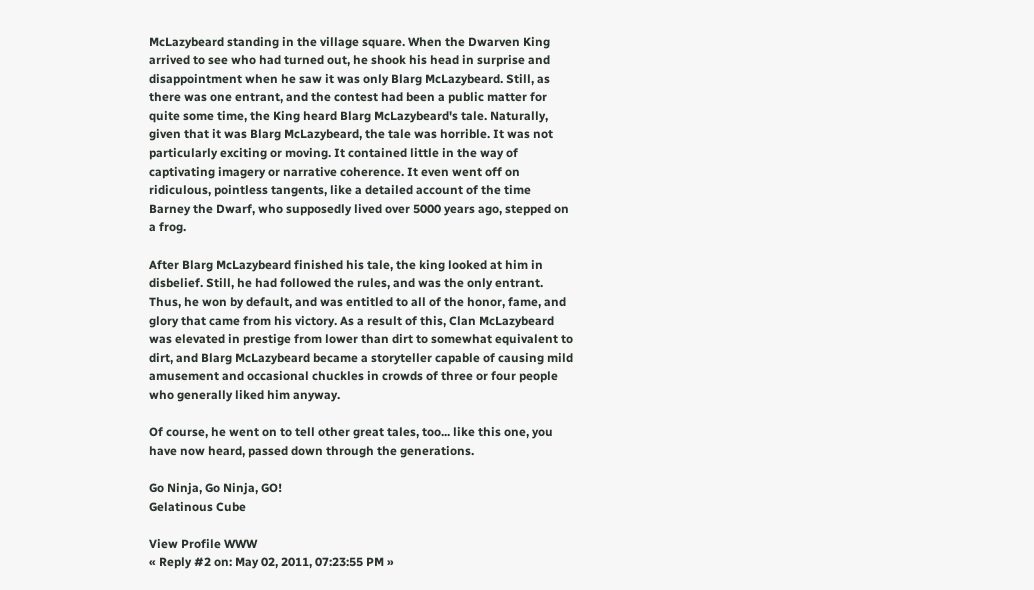McLazybeard standing in the village square. When the Dwarven King arrived to see who had turned out, he shook his head in surprise and disappointment when he saw it was only Blarg McLazybeard. Still, as there was one entrant, and the contest had been a public matter for quite some time, the King heard Blarg McLazybeard's tale. Naturally, given that it was Blarg McLazybeard, the tale was horrible. It was not particularly exciting or moving. It contained little in the way of captivating imagery or narrative coherence. It even went off on ridiculous, pointless tangents, like a detailed account of the time Barney the Dwarf, who supposedly lived over 5000 years ago, stepped on a frog.

After Blarg McLazybeard finished his tale, the king looked at him in disbelief. Still, he had followed the rules, and was the only entrant. Thus, he won by default, and was entitled to all of the honor, fame, and glory that came from his victory. As a result of this, Clan McLazybeard was elevated in prestige from lower than dirt to somewhat equivalent to dirt, and Blarg McLazybeard became a storyteller capable of causing mild amusement and occasional chuckles in crowds of three or four people who generally liked him anyway.

Of course, he went on to tell other great tales, too... like this one, you have now heard, passed down through the generations.

Go Ninja, Go Ninja, GO!
Gelatinous Cube

View Profile WWW
« Reply #2 on: May 02, 2011, 07:23:55 PM »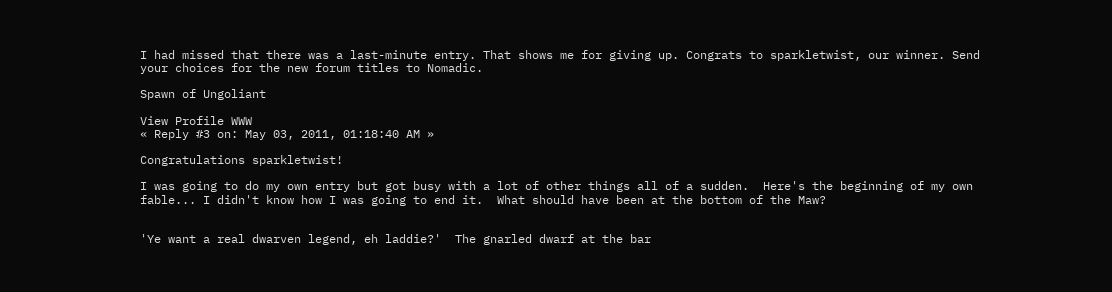I had missed that there was a last-minute entry. That shows me for giving up. Congrats to sparkletwist, our winner. Send your choices for the new forum titles to Nomadic.

Spawn of Ungoliant

View Profile WWW
« Reply #3 on: May 03, 2011, 01:18:40 AM »

Congratulations sparkletwist!

I was going to do my own entry but got busy with a lot of other things all of a sudden.  Here's the beginning of my own fable... I didn't know how I was going to end it.  What should have been at the bottom of the Maw?


'Ye want a real dwarven legend, eh laddie?'  The gnarled dwarf at the bar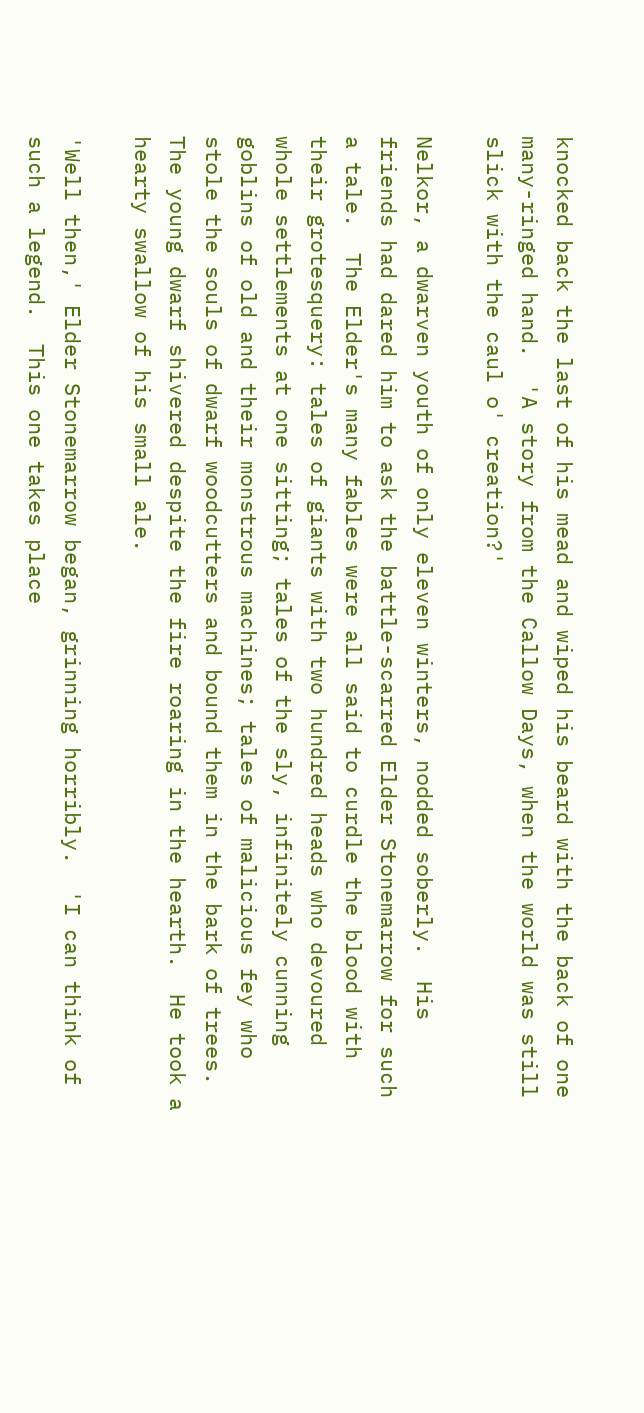knocked back the last of his mead and wiped his beard with the back of one many-ringed hand.  'A story from the Callow Days, when the world was still slick with the caul o' creation?'

Nelkor, a dwarven youth of only eleven winters, nodded soberly.  His friends had dared him to ask the battle-scarred Elder Stonemarrow for such a tale.  The Elder's many fables were all said to curdle the blood with their grotesquery: tales of giants with two hundred heads who devoured whole settlements at one sitting; tales of the sly, infinitely cunning goblins of old and their monstrous machines; tales of malicious fey who stole the souls of dwarf woodcutters and bound them in the bark of trees.  The young dwarf shivered despite the fire roaring in the hearth.  He took a hearty swallow of his small ale.

'Well then,' Elder Stonemarrow began, grinning horribly.  'I can think of such a legend.  This one takes place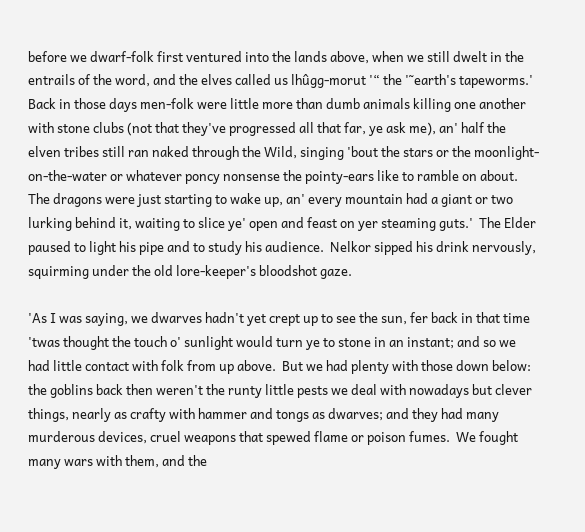before we dwarf-folk first ventured into the lands above, when we still dwelt in the entrails of the word, and the elves called us lhûgg-morut '“ the '˜earth's tapeworms.'  Back in those days men-folk were little more than dumb animals killing one another with stone clubs (not that they've progressed all that far, ye ask me), an' half the elven tribes still ran naked through the Wild, singing 'bout the stars or the moonlight-on-the-water or whatever poncy nonsense the pointy-ears like to ramble on about.  The dragons were just starting to wake up, an' every mountain had a giant or two lurking behind it, waiting to slice ye' open and feast on yer steaming guts.'  The Elder paused to light his pipe and to study his audience.  Nelkor sipped his drink nervously, squirming under the old lore-keeper's bloodshot gaze.

'As I was saying, we dwarves hadn't yet crept up to see the sun, fer back in that time 'twas thought the touch o' sunlight would turn ye to stone in an instant; and so we had little contact with folk from up above.  But we had plenty with those down below: the goblins back then weren't the runty little pests we deal with nowadays but clever things, nearly as crafty with hammer and tongs as dwarves; and they had many murderous devices, cruel weapons that spewed flame or poison fumes.  We fought many wars with them, and the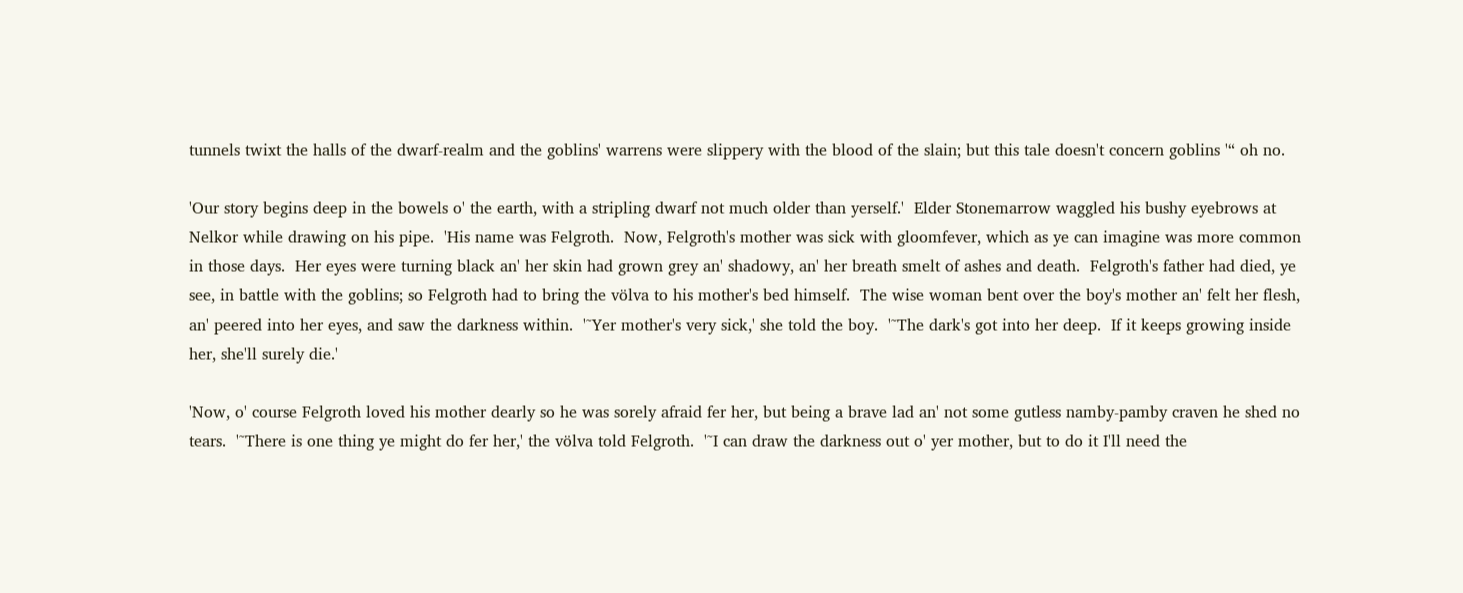tunnels twixt the halls of the dwarf-realm and the goblins' warrens were slippery with the blood of the slain; but this tale doesn't concern goblins '“ oh no.

'Our story begins deep in the bowels o' the earth, with a stripling dwarf not much older than yerself.'  Elder Stonemarrow waggled his bushy eyebrows at Nelkor while drawing on his pipe.  'His name was Felgroth.  Now, Felgroth's mother was sick with gloomfever, which as ye can imagine was more common in those days.  Her eyes were turning black an' her skin had grown grey an' shadowy, an' her breath smelt of ashes and death.  Felgroth's father had died, ye see, in battle with the goblins; so Felgroth had to bring the völva to his mother's bed himself.  The wise woman bent over the boy's mother an' felt her flesh, an' peered into her eyes, and saw the darkness within.  '˜Yer mother's very sick,' she told the boy.  '˜The dark's got into her deep.  If it keeps growing inside her, she'll surely die.'

'Now, o' course Felgroth loved his mother dearly so he was sorely afraid fer her, but being a brave lad an' not some gutless namby-pamby craven he shed no tears.  '˜There is one thing ye might do fer her,' the völva told Felgroth.  '˜I can draw the darkness out o' yer mother, but to do it I'll need the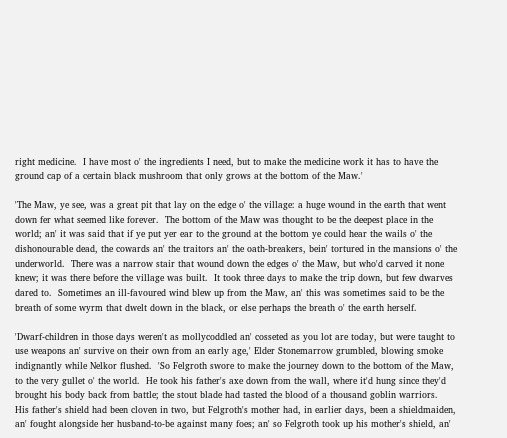right medicine.  I have most o' the ingredients I need, but to make the medicine work it has to have the ground cap of a certain black mushroom that only grows at the bottom of the Maw.'

'The Maw, ye see, was a great pit that lay on the edge o' the village: a huge wound in the earth that went down fer what seemed like forever.  The bottom of the Maw was thought to be the deepest place in the world; an' it was said that if ye put yer ear to the ground at the bottom ye could hear the wails o' the dishonourable dead, the cowards an' the traitors an' the oath-breakers, bein' tortured in the mansions o' the underworld.  There was a narrow stair that wound down the edges o' the Maw, but who'd carved it none knew; it was there before the village was built.  It took three days to make the trip down, but few dwarves dared to.  Sometimes an ill-favoured wind blew up from the Maw, an' this was sometimes said to be the breath of some wyrm that dwelt down in the black, or else perhaps the breath o' the earth herself.

'Dwarf-children in those days weren't as mollycoddled an' cosseted as you lot are today, but were taught to use weapons an' survive on their own from an early age,' Elder Stonemarrow grumbled, blowing smoke indignantly while Nelkor flushed.  'So Felgroth swore to make the journey down to the bottom of the Maw, to the very gullet o' the world.  He took his father's axe down from the wall, where it'd hung since they'd brought his body back from battle; the stout blade had tasted the blood of a thousand goblin warriors.  His father's shield had been cloven in two, but Felgroth's mother had, in earlier days, been a shieldmaiden, an' fought alongside her husband-to-be against many foes; an' so Felgroth took up his mother's shield, an'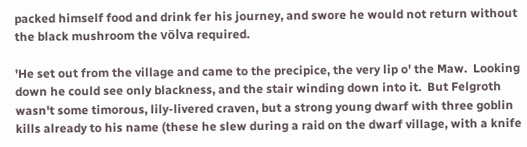packed himself food and drink fer his journey, and swore he would not return without the black mushroom the völva required.

'He set out from the village and came to the precipice, the very lip o' the Maw.  Looking down he could see only blackness, and the stair winding down into it.  But Felgroth wasn't some timorous, lily-livered craven, but a strong young dwarf with three goblin kills already to his name (these he slew during a raid on the dwarf village, with a knife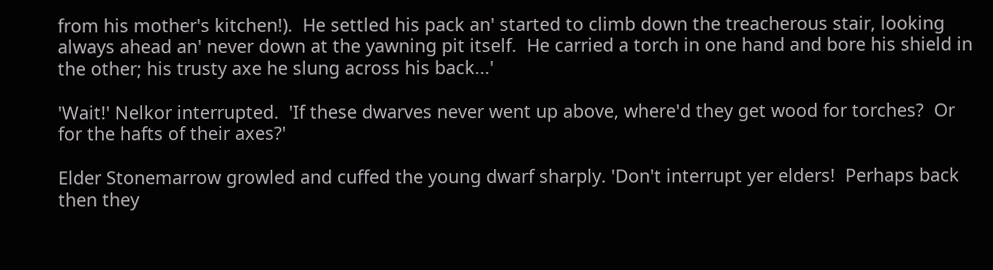from his mother's kitchen!).  He settled his pack an' started to climb down the treacherous stair, looking always ahead an' never down at the yawning pit itself.  He carried a torch in one hand and bore his shield in the other; his trusty axe he slung across his back...'

'Wait!' Nelkor interrupted.  'If these dwarves never went up above, where'd they get wood for torches?  Or for the hafts of their axes?'

Elder Stonemarrow growled and cuffed the young dwarf sharply. 'Don't interrupt yer elders!  Perhaps back then they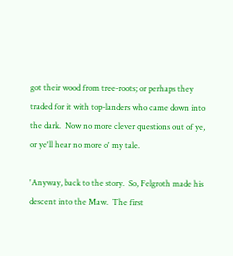got their wood from tree-roots; or perhaps they traded for it with top-landers who came down into the dark.  Now no more clever questions out of ye, or ye'll hear no more o' my tale.

'Anyway, back to the story.  So, Felgroth made his descent into the Maw.  The first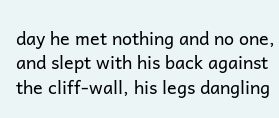day he met nothing and no one, and slept with his back against the cliff-wall, his legs dangling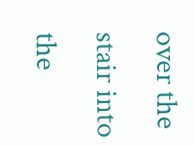over the stair into the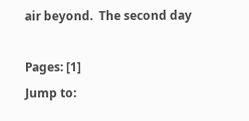air beyond.  The second day

Pages: [1]
Jump to: